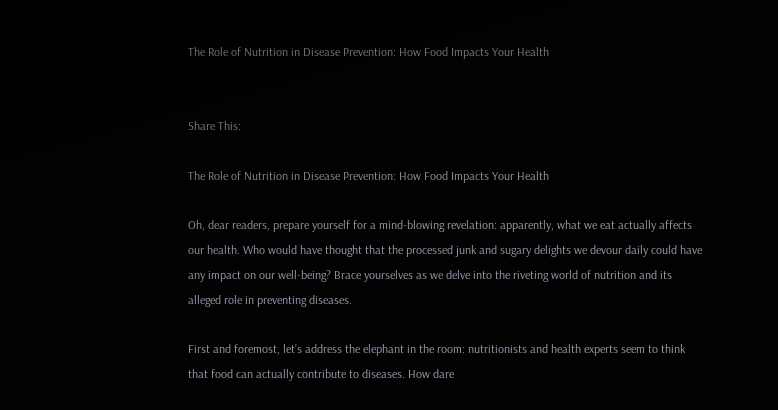The Role of Nutrition in Disease Prevention: How Food Impacts Your Health


Share This:

The Role of Nutrition in Disease Prevention: How Food Impacts Your Health

Oh, dear readers, prepare yourself for a mind-blowing revelation: apparently, what we eat actually affects our health. Who would have thought that the processed junk and sugary delights we devour daily could have any impact on our well-being? Brace yourselves as we delve into the riveting world of nutrition and its alleged role in preventing diseases.

First and foremost, let’s address the elephant in the room: nutritionists and health experts seem to think that food can actually contribute to diseases. How dare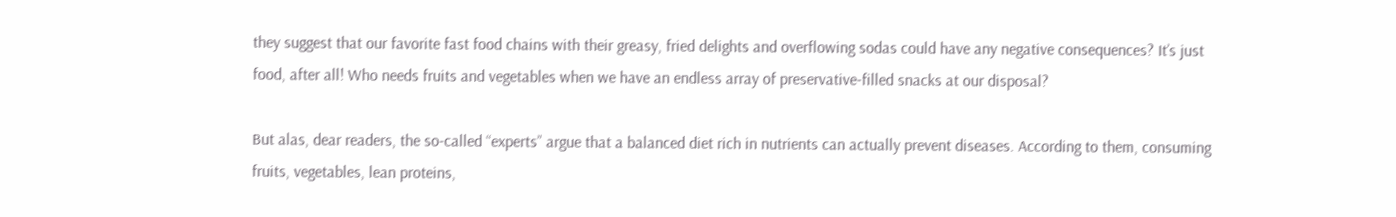they suggest that our favorite fast food chains with their greasy, fried delights and overflowing sodas could have any negative consequences? It’s just food, after all! Who needs fruits and vegetables when we have an endless array of preservative-filled snacks at our disposal?

But alas, dear readers, the so-called “experts” argue that a balanced diet rich in nutrients can actually prevent diseases. According to them, consuming fruits, vegetables, lean proteins,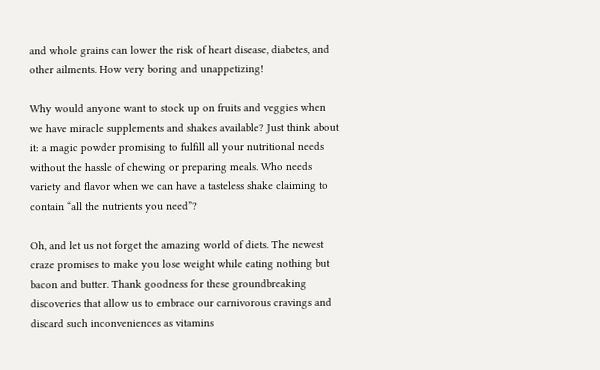and whole grains can lower the risk of heart disease, diabetes, and other ailments. How very boring and unappetizing!

Why would anyone want to stock up on fruits and veggies when we have miracle supplements and shakes available? Just think about it: a magic powder promising to fulfill all your nutritional needs without the hassle of chewing or preparing meals. Who needs variety and flavor when we can have a tasteless shake claiming to contain “all the nutrients you need”?

Oh, and let us not forget the amazing world of diets. The newest craze promises to make you lose weight while eating nothing but bacon and butter. Thank goodness for these groundbreaking discoveries that allow us to embrace our carnivorous cravings and discard such inconveniences as vitamins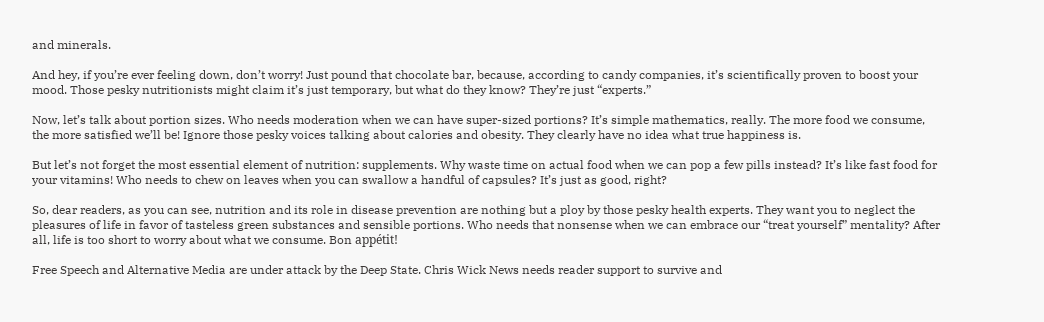and minerals.

And hey, if you’re ever feeling down, don’t worry! Just pound that chocolate bar, because, according to candy companies, it’s scientifically proven to boost your mood. Those pesky nutritionists might claim it’s just temporary, but what do they know? They’re just “experts.”

Now, let’s talk about portion sizes. Who needs moderation when we can have super-sized portions? It’s simple mathematics, really. The more food we consume, the more satisfied we’ll be! Ignore those pesky voices talking about calories and obesity. They clearly have no idea what true happiness is.

But let’s not forget the most essential element of nutrition: supplements. Why waste time on actual food when we can pop a few pills instead? It’s like fast food for your vitamins! Who needs to chew on leaves when you can swallow a handful of capsules? It’s just as good, right?

So, dear readers, as you can see, nutrition and its role in disease prevention are nothing but a ploy by those pesky health experts. They want you to neglect the pleasures of life in favor of tasteless green substances and sensible portions. Who needs that nonsense when we can embrace our “treat yourself” mentality? After all, life is too short to worry about what we consume. Bon appétit!

Free Speech and Alternative Media are under attack by the Deep State. Chris Wick News needs reader support to survive and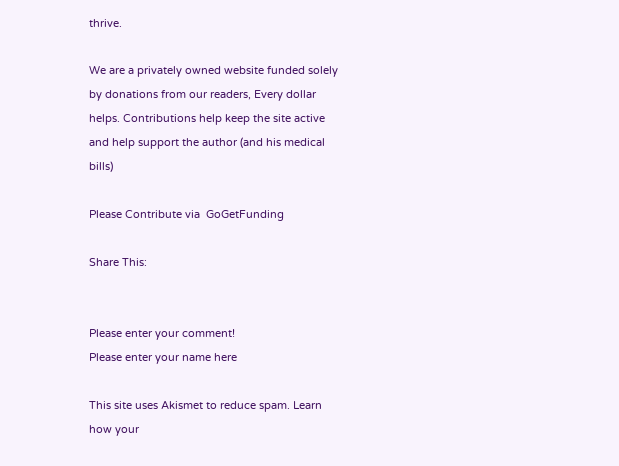thrive.

We are a privately owned website funded solely by donations from our readers, Every dollar helps. Contributions help keep the site active and help support the author (and his medical bills)

Please Contribute via  GoGetFunding

Share This:


Please enter your comment!
Please enter your name here

This site uses Akismet to reduce spam. Learn how your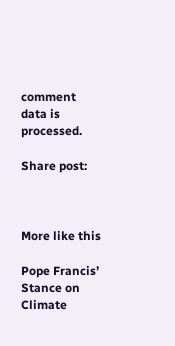comment data is processed.

Share post:



More like this

Pope Francis’ Stance on Climate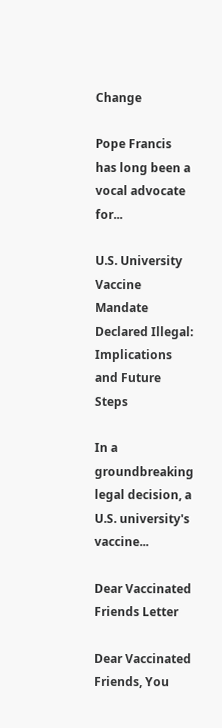Change

Pope Francis has long been a vocal advocate for...

U.S. University Vaccine Mandate Declared Illegal: Implications and Future Steps

In a groundbreaking legal decision, a U.S. university's vaccine...

Dear Vaccinated Friends Letter

Dear Vaccinated Friends, You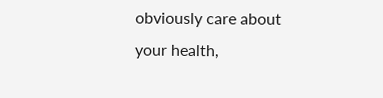obviously care about your health,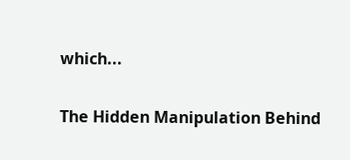which...

The Hidden Manipulation Behind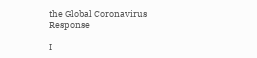the Global Coronavirus Response

I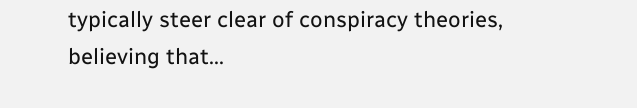typically steer clear of conspiracy theories, believing that...